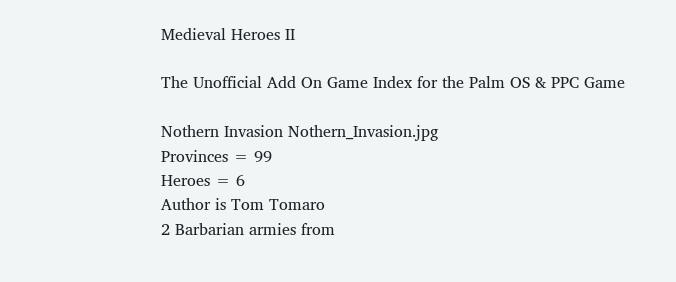Medieval Heroes II

The Unofficial Add On Game Index for the Palm OS & PPC Game

Nothern Invasion Nothern_Invasion.jpg
Provinces = 99
Heroes = 6
Author is Tom Tomaro
2 Barbarian armies from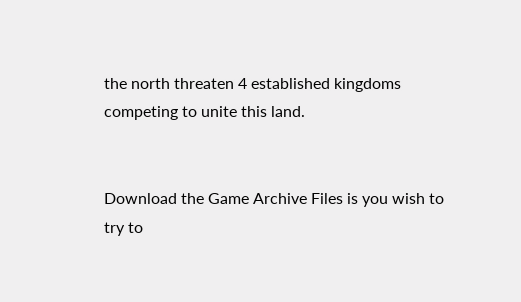the north threaten 4 established kingdoms competing to unite this land.


Download the Game Archive Files is you wish to try to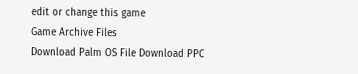edit or change this game
Game Archive Files
Download Palm OS File Download PPC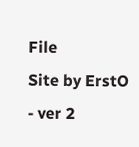File
Site by ErstO - ver 2